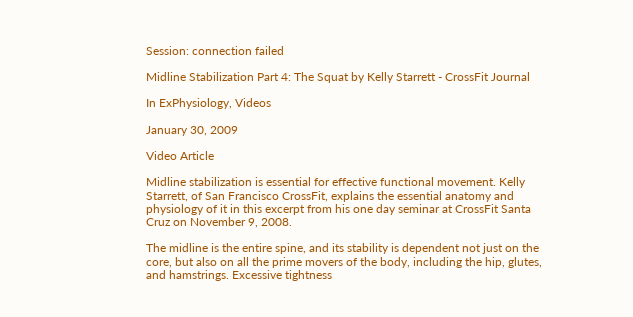Session: connection failed

Midline Stabilization Part 4: The Squat by Kelly Starrett - CrossFit Journal

In ExPhysiology, Videos

January 30, 2009

Video Article

Midline stabilization is essential for effective functional movement. Kelly Starrett, of San Francisco CrossFit, explains the essential anatomy and physiology of it in this excerpt from his one day seminar at CrossFit Santa Cruz on November 9, 2008.

The midline is the entire spine, and its stability is dependent not just on the core, but also on all the prime movers of the body, including the hip, glutes, and hamstrings. Excessive tightness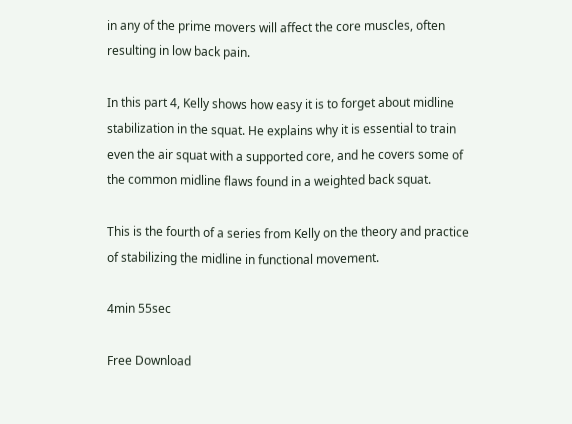in any of the prime movers will affect the core muscles, often resulting in low back pain.

In this part 4, Kelly shows how easy it is to forget about midline stabilization in the squat. He explains why it is essential to train even the air squat with a supported core, and he covers some of the common midline flaws found in a weighted back squat.

This is the fourth of a series from Kelly on the theory and practice of stabilizing the midline in functional movement.

4min 55sec

Free Download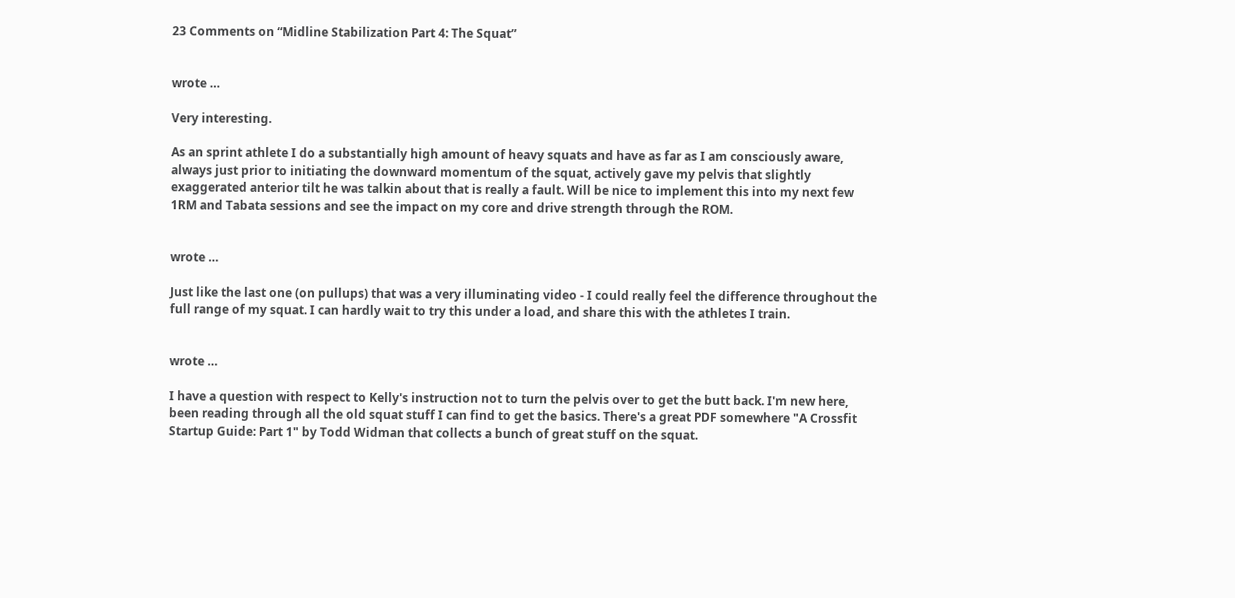23 Comments on “Midline Stabilization Part 4: The Squat”


wrote …

Very interesting.

As an sprint athlete I do a substantially high amount of heavy squats and have as far as I am consciously aware, always just prior to initiating the downward momentum of the squat, actively gave my pelvis that slightly exaggerated anterior tilt he was talkin about that is really a fault. Will be nice to implement this into my next few 1RM and Tabata sessions and see the impact on my core and drive strength through the ROM.


wrote …

Just like the last one (on pullups) that was a very illuminating video - I could really feel the difference throughout the full range of my squat. I can hardly wait to try this under a load, and share this with the athletes I train.


wrote …

I have a question with respect to Kelly's instruction not to turn the pelvis over to get the butt back. I'm new here, been reading through all the old squat stuff I can find to get the basics. There's a great PDF somewhere "A Crossfit Startup Guide: Part 1" by Todd Widman that collects a bunch of great stuff on the squat.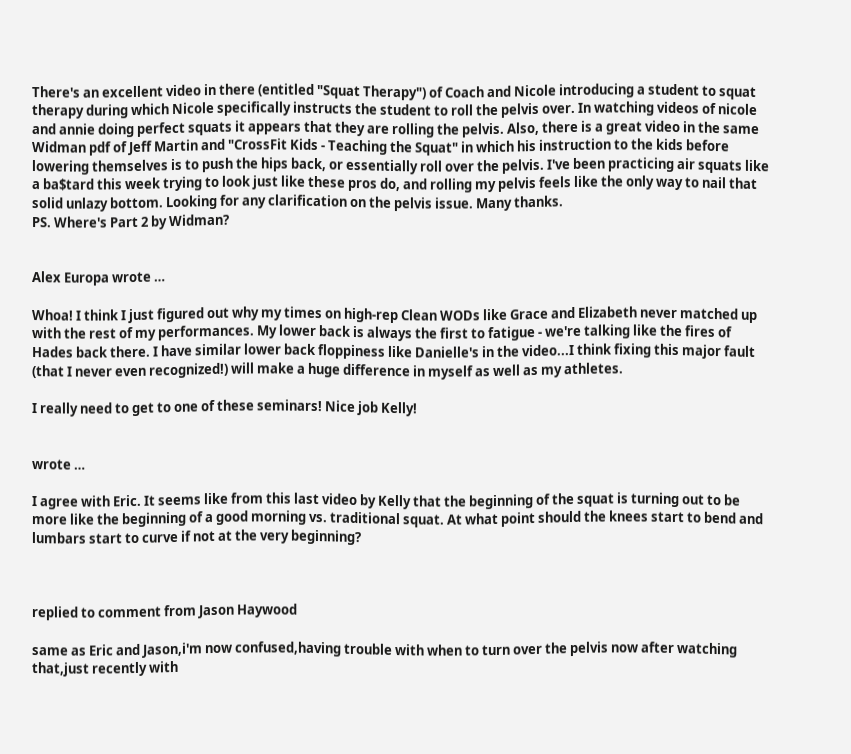There's an excellent video in there (entitled "Squat Therapy") of Coach and Nicole introducing a student to squat therapy during which Nicole specifically instructs the student to roll the pelvis over. In watching videos of nicole and annie doing perfect squats it appears that they are rolling the pelvis. Also, there is a great video in the same Widman pdf of Jeff Martin and "CrossFit Kids - Teaching the Squat" in which his instruction to the kids before lowering themselves is to push the hips back, or essentially roll over the pelvis. I've been practicing air squats like a ba$tard this week trying to look just like these pros do, and rolling my pelvis feels like the only way to nail that solid unlazy bottom. Looking for any clarification on the pelvis issue. Many thanks.
PS. Where's Part 2 by Widman?


Alex Europa wrote …

Whoa! I think I just figured out why my times on high-rep Clean WODs like Grace and Elizabeth never matched up with the rest of my performances. My lower back is always the first to fatigue - we're talking like the fires of Hades back there. I have similar lower back floppiness like Danielle's in the video...I think fixing this major fault (that I never even recognized!) will make a huge difference in myself as well as my athletes.

I really need to get to one of these seminars! Nice job Kelly!


wrote …

I agree with Eric. It seems like from this last video by Kelly that the beginning of the squat is turning out to be more like the beginning of a good morning vs. traditional squat. At what point should the knees start to bend and lumbars start to curve if not at the very beginning?



replied to comment from Jason Haywood

same as Eric and Jason,i'm now confused,having trouble with when to turn over the pelvis now after watching that,just recently with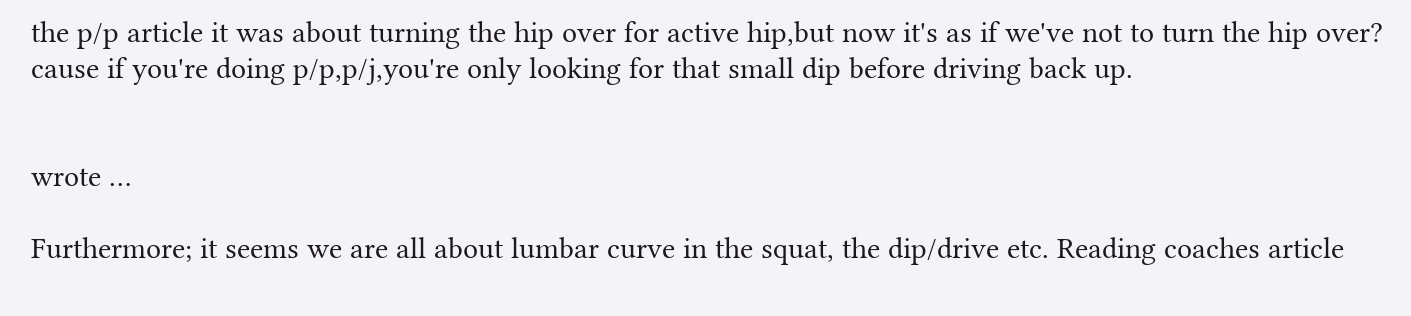the p/p article it was about turning the hip over for active hip,but now it's as if we've not to turn the hip over? cause if you're doing p/p,p/j,you're only looking for that small dip before driving back up.


wrote …

Furthermore; it seems we are all about lumbar curve in the squat, the dip/drive etc. Reading coaches article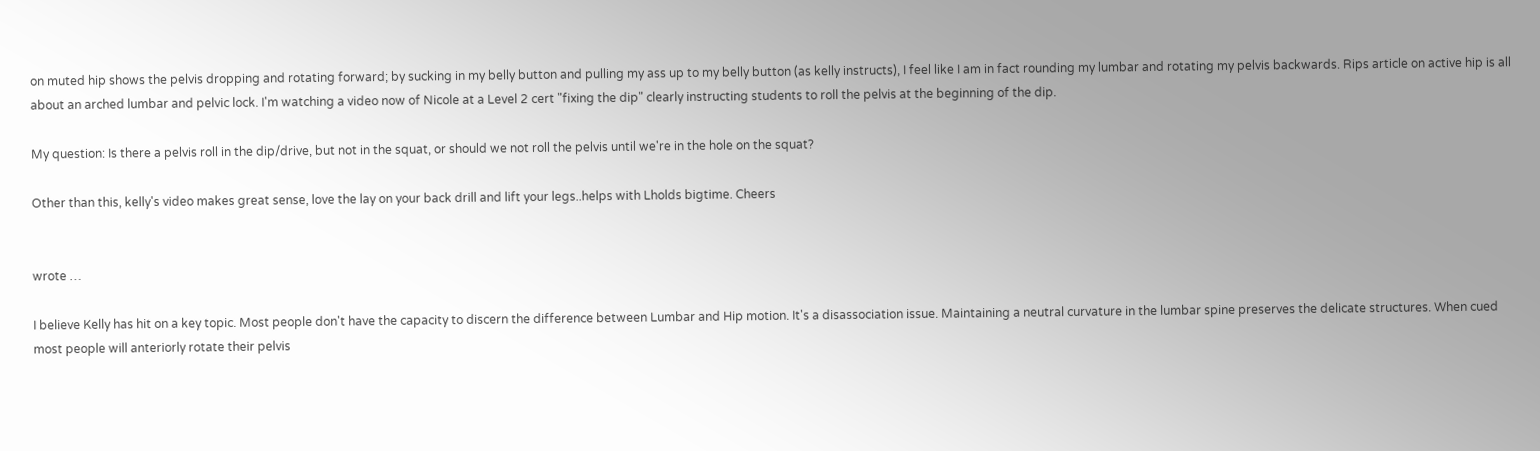on muted hip shows the pelvis dropping and rotating forward; by sucking in my belly button and pulling my ass up to my belly button (as kelly instructs), I feel like I am in fact rounding my lumbar and rotating my pelvis backwards. Rips article on active hip is all about an arched lumbar and pelvic lock. I'm watching a video now of Nicole at a Level 2 cert "fixing the dip" clearly instructing students to roll the pelvis at the beginning of the dip.

My question: Is there a pelvis roll in the dip/drive, but not in the squat, or should we not roll the pelvis until we're in the hole on the squat?

Other than this, kelly's video makes great sense, love the lay on your back drill and lift your legs..helps with Lholds bigtime. Cheers


wrote …

I believe Kelly has hit on a key topic. Most people don't have the capacity to discern the difference between Lumbar and Hip motion. It's a disassociation issue. Maintaining a neutral curvature in the lumbar spine preserves the delicate structures. When cued most people will anteriorly rotate their pelvis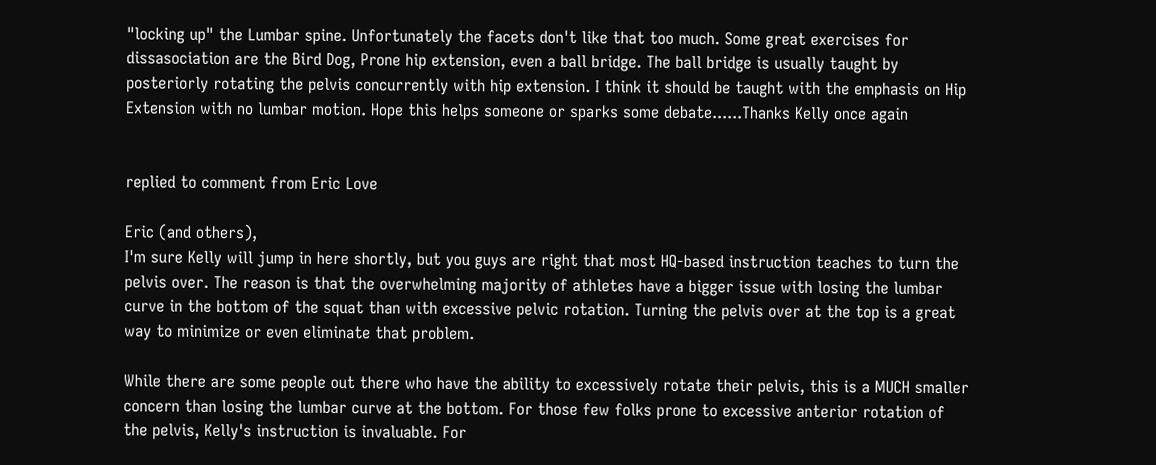"locking up" the Lumbar spine. Unfortunately the facets don't like that too much. Some great exercises for dissasociation are the Bird Dog, Prone hip extension, even a ball bridge. The ball bridge is usually taught by posteriorly rotating the pelvis concurrently with hip extension. I think it should be taught with the emphasis on Hip Extension with no lumbar motion. Hope this helps someone or sparks some debate......Thanks Kelly once again


replied to comment from Eric Love

Eric (and others),
I'm sure Kelly will jump in here shortly, but you guys are right that most HQ-based instruction teaches to turn the pelvis over. The reason is that the overwhelming majority of athletes have a bigger issue with losing the lumbar curve in the bottom of the squat than with excessive pelvic rotation. Turning the pelvis over at the top is a great way to minimize or even eliminate that problem.

While there are some people out there who have the ability to excessively rotate their pelvis, this is a MUCH smaller concern than losing the lumbar curve at the bottom. For those few folks prone to excessive anterior rotation of the pelvis, Kelly's instruction is invaluable. For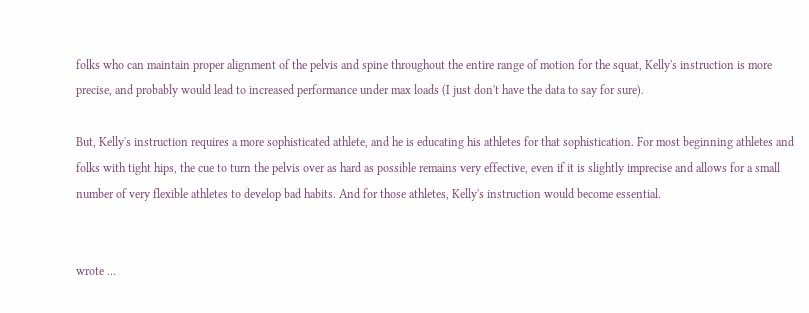folks who can maintain proper alignment of the pelvis and spine throughout the entire range of motion for the squat, Kelly's instruction is more precise, and probably would lead to increased performance under max loads (I just don't have the data to say for sure).

But, Kelly's instruction requires a more sophisticated athlete, and he is educating his athletes for that sophistication. For most beginning athletes and folks with tight hips, the cue to turn the pelvis over as hard as possible remains very effective, even if it is slightly imprecise and allows for a small number of very flexible athletes to develop bad habits. And for those athletes, Kelly's instruction would become essential.


wrote …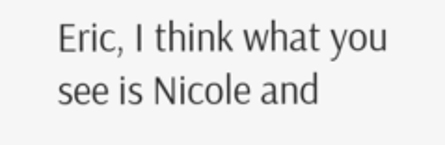Eric, I think what you see is Nicole and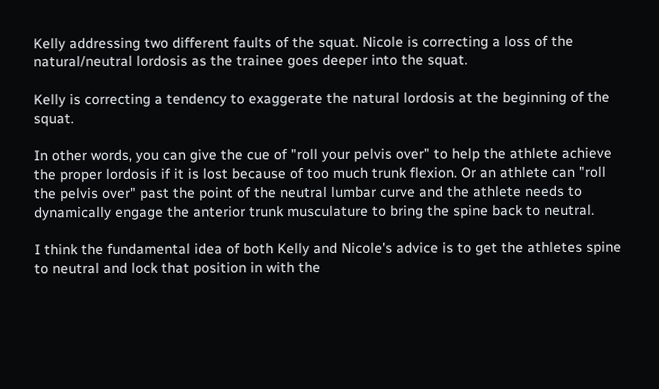Kelly addressing two different faults of the squat. Nicole is correcting a loss of the natural/neutral lordosis as the trainee goes deeper into the squat.

Kelly is correcting a tendency to exaggerate the natural lordosis at the beginning of the squat.

In other words, you can give the cue of "roll your pelvis over" to help the athlete achieve the proper lordosis if it is lost because of too much trunk flexion. Or an athlete can "roll the pelvis over" past the point of the neutral lumbar curve and the athlete needs to dynamically engage the anterior trunk musculature to bring the spine back to neutral.

I think the fundamental idea of both Kelly and Nicole's advice is to get the athletes spine to neutral and lock that position in with the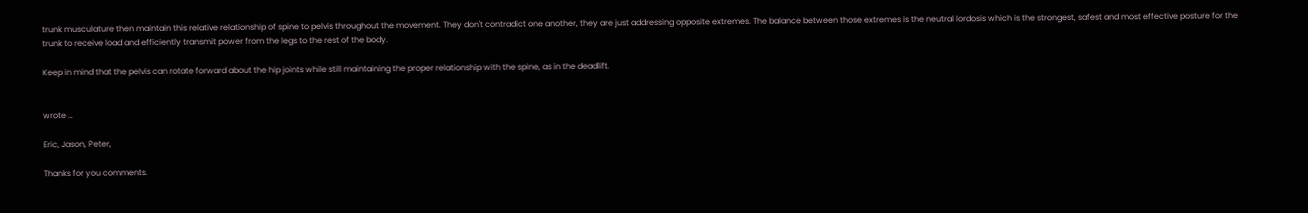trunk musculature then maintain this relative relationship of spine to pelvis throughout the movement. They don't contradict one another, they are just addressing opposite extremes. The balance between those extremes is the neutral lordosis which is the strongest, safest and most effective posture for the trunk to receive load and efficiently transmit power from the legs to the rest of the body.

Keep in mind that the pelvis can rotate forward about the hip joints while still maintaining the proper relationship with the spine, as in the deadlift.


wrote …

Eric, Jason, Peter,

Thanks for you comments.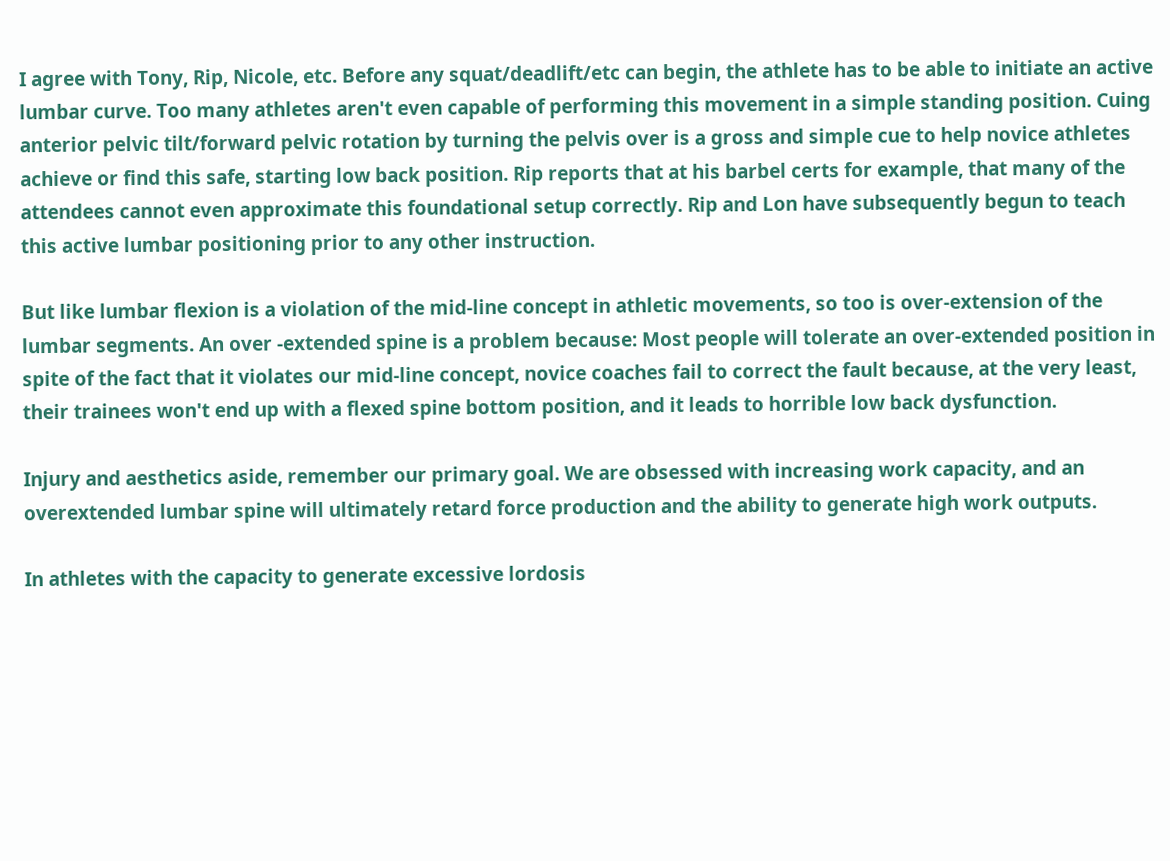I agree with Tony, Rip, Nicole, etc. Before any squat/deadlift/etc can begin, the athlete has to be able to initiate an active lumbar curve. Too many athletes aren't even capable of performing this movement in a simple standing position. Cuing anterior pelvic tilt/forward pelvic rotation by turning the pelvis over is a gross and simple cue to help novice athletes achieve or find this safe, starting low back position. Rip reports that at his barbel certs for example, that many of the attendees cannot even approximate this foundational setup correctly. Rip and Lon have subsequently begun to teach this active lumbar positioning prior to any other instruction.

But like lumbar flexion is a violation of the mid-line concept in athletic movements, so too is over-extension of the lumbar segments. An over -extended spine is a problem because: Most people will tolerate an over-extended position in spite of the fact that it violates our mid-line concept, novice coaches fail to correct the fault because, at the very least, their trainees won't end up with a flexed spine bottom position, and it leads to horrible low back dysfunction.

Injury and aesthetics aside, remember our primary goal. We are obsessed with increasing work capacity, and an overextended lumbar spine will ultimately retard force production and the ability to generate high work outputs.

In athletes with the capacity to generate excessive lordosis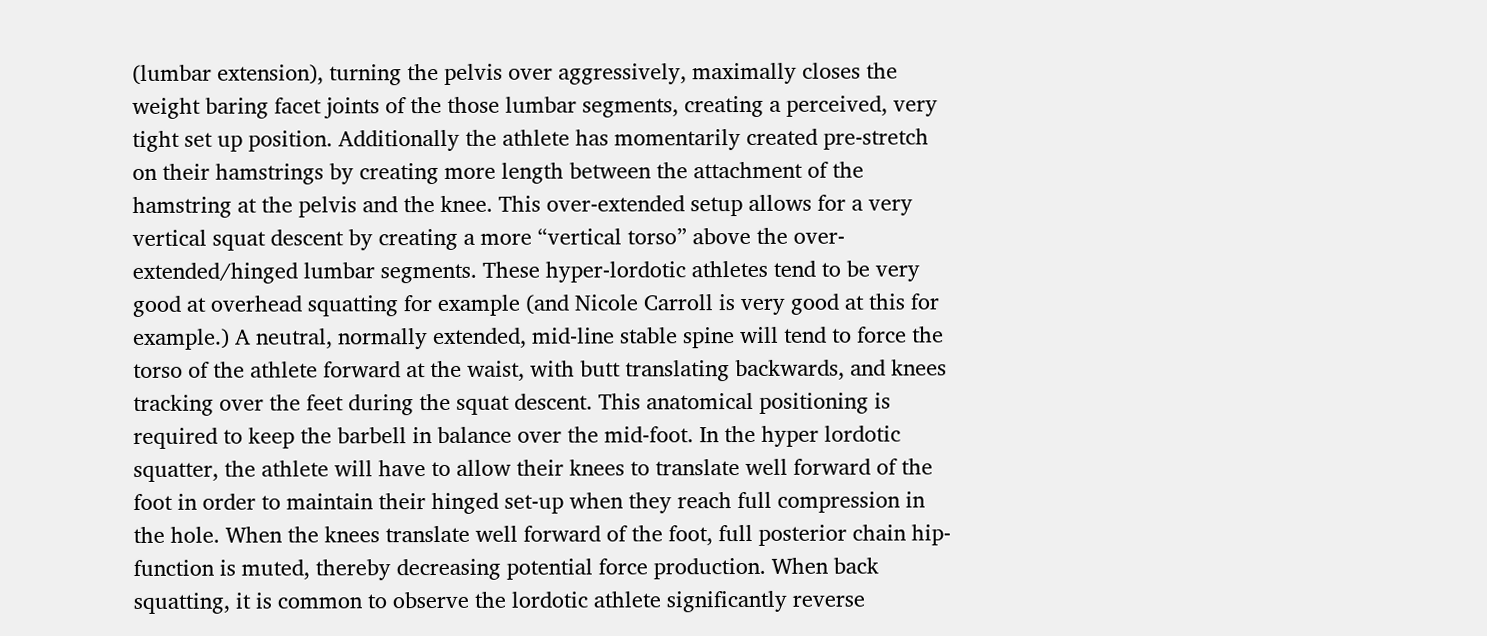(lumbar extension), turning the pelvis over aggressively, maximally closes the weight baring facet joints of the those lumbar segments, creating a perceived, very tight set up position. Additionally the athlete has momentarily created pre-stretch on their hamstrings by creating more length between the attachment of the hamstring at the pelvis and the knee. This over-extended setup allows for a very vertical squat descent by creating a more “vertical torso” above the over-extended/hinged lumbar segments. These hyper-lordotic athletes tend to be very good at overhead squatting for example (and Nicole Carroll is very good at this for example.) A neutral, normally extended, mid-line stable spine will tend to force the torso of the athlete forward at the waist, with butt translating backwards, and knees tracking over the feet during the squat descent. This anatomical positioning is required to keep the barbell in balance over the mid-foot. In the hyper lordotic squatter, the athlete will have to allow their knees to translate well forward of the foot in order to maintain their hinged set-up when they reach full compression in the hole. When the knees translate well forward of the foot, full posterior chain hip-function is muted, thereby decreasing potential force production. When back squatting, it is common to observe the lordotic athlete significantly reverse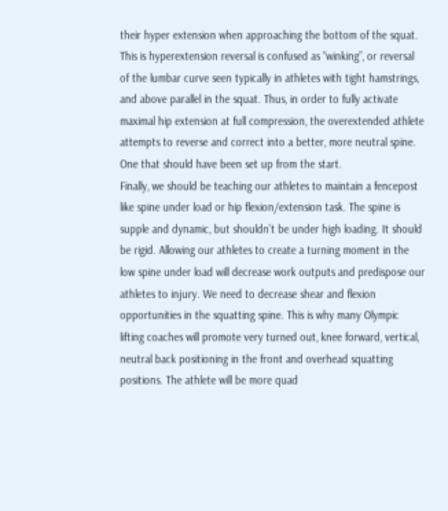their hyper extension when approaching the bottom of the squat. This is hyperextension reversal is confused as “winking”, or reversal of the lumbar curve seen typically in athletes with tight hamstrings, and above parallel in the squat. Thus, in order to fully activate maximal hip extension at full compression, the overextended athlete attempts to reverse and correct into a better, more neutral spine. One that should have been set up from the start.
Finally, we should be teaching our athletes to maintain a fencepost like spine under load or hip flexion/extension task. The spine is supple and dynamic, but shouldn’t be under high loading. It should be rigid. Allowing our athletes to create a turning moment in the low spine under load will decrease work outputs and predispose our athletes to injury. We need to decrease shear and flexion opportunities in the squatting spine. This is why many Olympic lifting coaches will promote very turned out, knee forward, vertical, neutral back positioning in the front and overhead squatting positions. The athlete will be more quad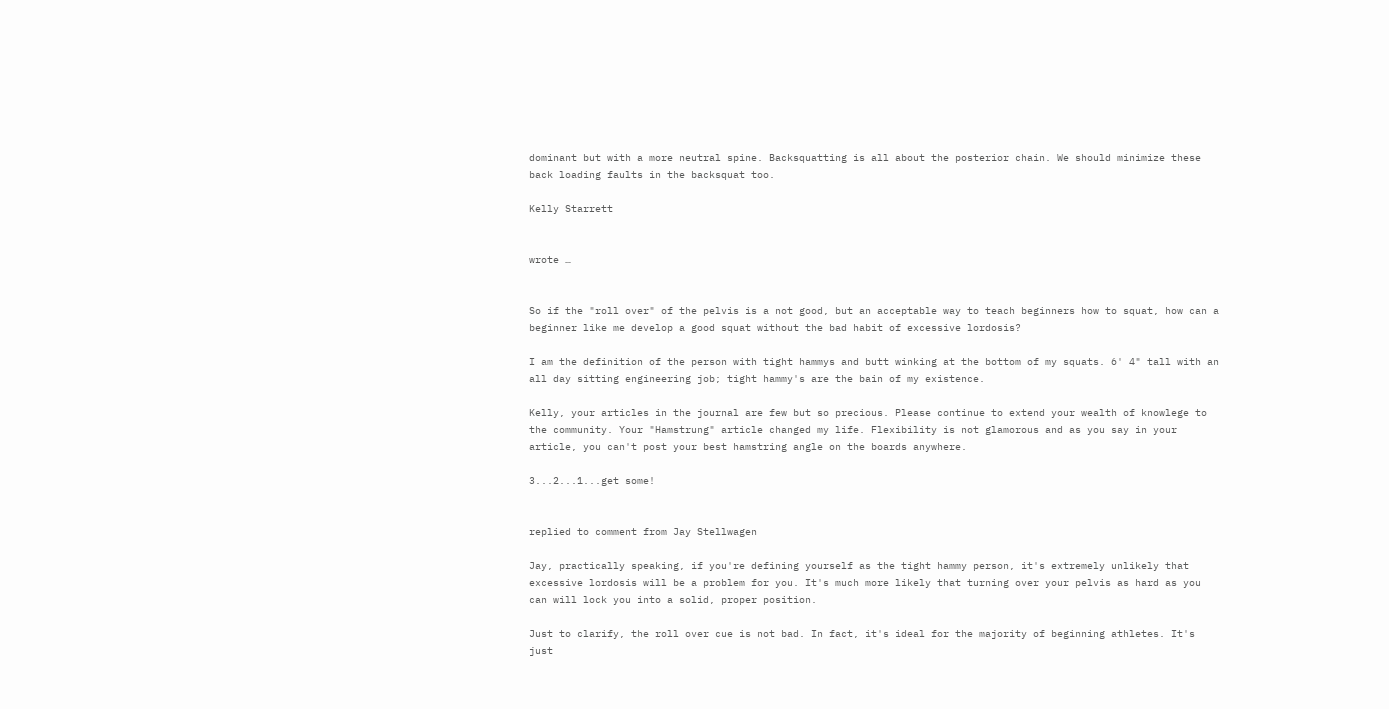dominant but with a more neutral spine. Backsquatting is all about the posterior chain. We should minimize these back loading faults in the backsquat too.

Kelly Starrett


wrote …


So if the "roll over" of the pelvis is a not good, but an acceptable way to teach beginners how to squat, how can a beginner like me develop a good squat without the bad habit of excessive lordosis?

I am the definition of the person with tight hammys and butt winking at the bottom of my squats. 6' 4" tall with an all day sitting engineering job; tight hammy's are the bain of my existence.

Kelly, your articles in the journal are few but so precious. Please continue to extend your wealth of knowlege to the community. Your "Hamstrung" article changed my life. Flexibility is not glamorous and as you say in your article, you can't post your best hamstring angle on the boards anywhere.

3...2...1...get some!


replied to comment from Jay Stellwagen

Jay, practically speaking, if you're defining yourself as the tight hammy person, it's extremely unlikely that excessive lordosis will be a problem for you. It's much more likely that turning over your pelvis as hard as you can will lock you into a solid, proper position.

Just to clarify, the roll over cue is not bad. In fact, it's ideal for the majority of beginning athletes. It's just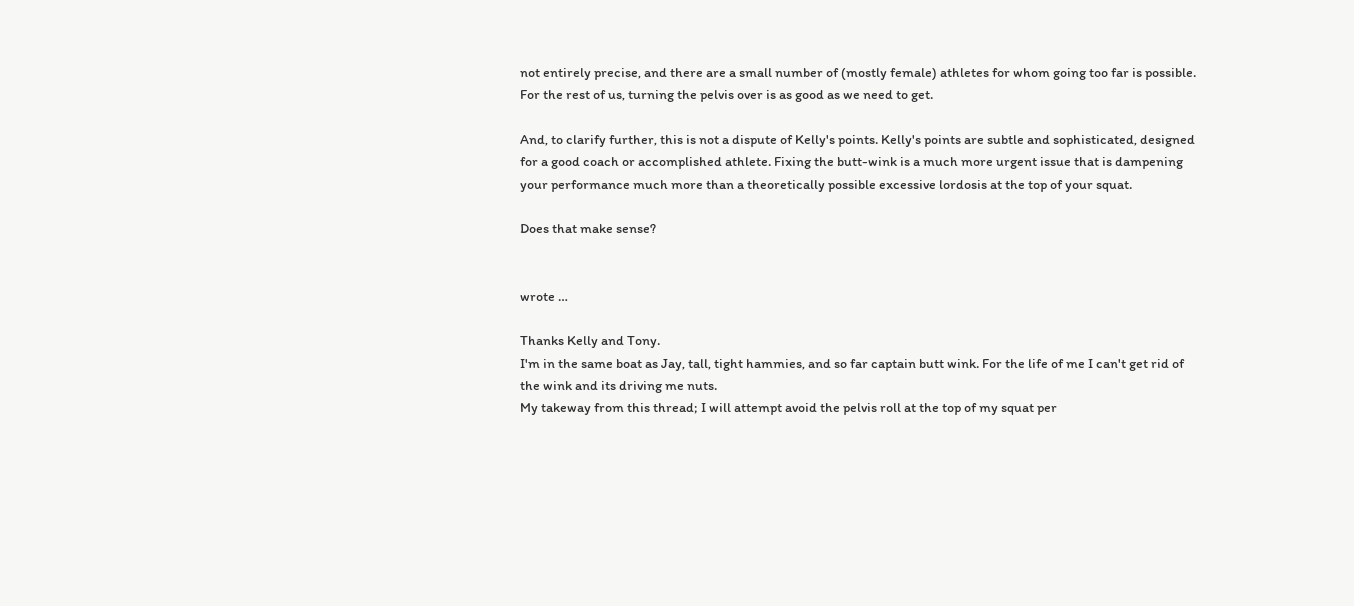not entirely precise, and there are a small number of (mostly female) athletes for whom going too far is possible. For the rest of us, turning the pelvis over is as good as we need to get.

And, to clarify further, this is not a dispute of Kelly's points. Kelly's points are subtle and sophisticated, designed for a good coach or accomplished athlete. Fixing the butt-wink is a much more urgent issue that is dampening your performance much more than a theoretically possible excessive lordosis at the top of your squat.

Does that make sense?


wrote …

Thanks Kelly and Tony.
I'm in the same boat as Jay, tall, tight hammies, and so far captain butt wink. For the life of me I can't get rid of the wink and its driving me nuts.
My takeway from this thread; I will attempt avoid the pelvis roll at the top of my squat per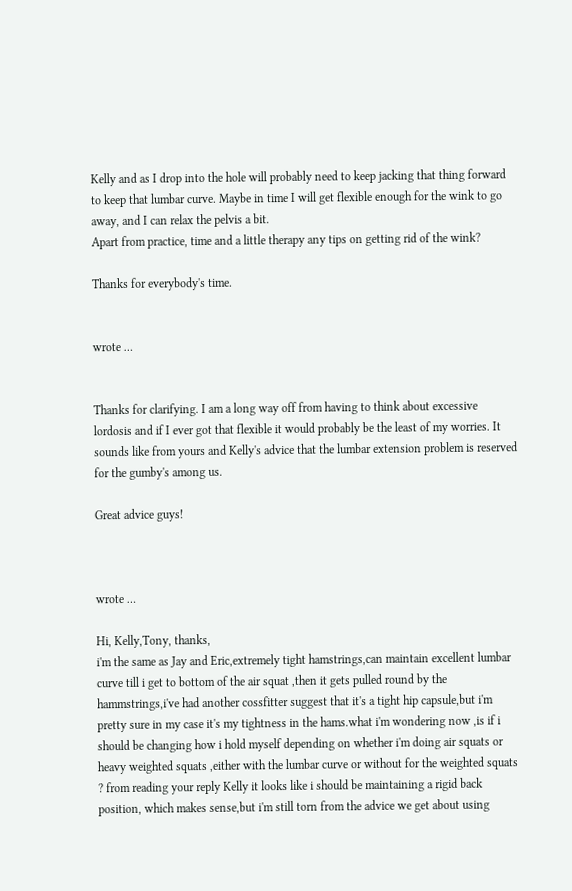Kelly and as I drop into the hole will probably need to keep jacking that thing forward to keep that lumbar curve. Maybe in time I will get flexible enough for the wink to go away, and I can relax the pelvis a bit.
Apart from practice, time and a little therapy any tips on getting rid of the wink?

Thanks for everybody's time.


wrote …


Thanks for clarifying. I am a long way off from having to think about excessive lordosis and if I ever got that flexible it would probably be the least of my worries. It sounds like from yours and Kelly's advice that the lumbar extension problem is reserved for the gumby's among us.

Great advice guys!



wrote …

Hi, Kelly,Tony, thanks,
i'm the same as Jay and Eric,extremely tight hamstrings,can maintain excellent lumbar curve till i get to bottom of the air squat ,then it gets pulled round by the hammstrings,i've had another cossfitter suggest that it's a tight hip capsule,but i'm pretty sure in my case it's my tightness in the hams.what i'm wondering now ,is if i should be changing how i hold myself depending on whether i'm doing air squats or heavy weighted squats ,either with the lumbar curve or without for the weighted squats ? from reading your reply Kelly it looks like i should be maintaining a rigid back position, which makes sense,but i'm still torn from the advice we get about using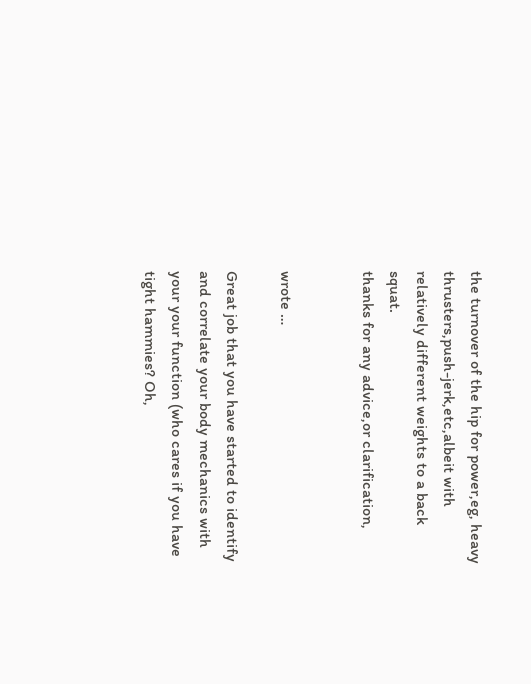the turnover of the hip for power,eg, heavy thrusters,push-jerk,etc,albeit with relatively different weights to a back squat.
thanks for any advice,or clarification,


wrote …

Great job that you have started to identify and correlate your body mechanics with your your function (who cares if you have tight hammies? Oh,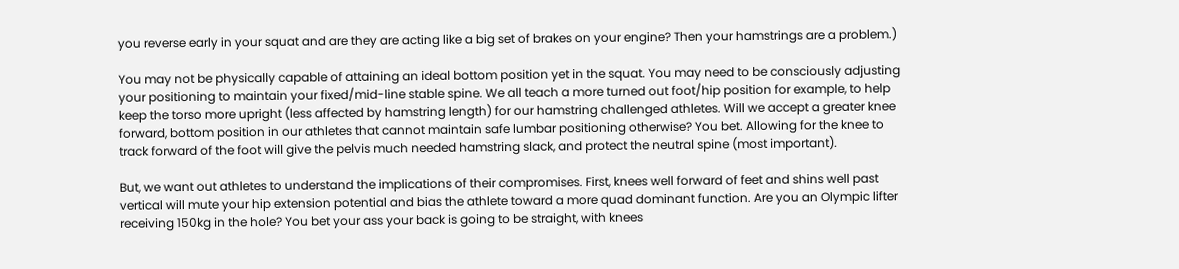you reverse early in your squat and are they are acting like a big set of brakes on your engine? Then your hamstrings are a problem.)

You may not be physically capable of attaining an ideal bottom position yet in the squat. You may need to be consciously adjusting your positioning to maintain your fixed/mid-line stable spine. We all teach a more turned out foot/hip position for example, to help keep the torso more upright (less affected by hamstring length) for our hamstring challenged athletes. Will we accept a greater knee forward, bottom position in our athletes that cannot maintain safe lumbar positioning otherwise? You bet. Allowing for the knee to track forward of the foot will give the pelvis much needed hamstring slack, and protect the neutral spine (most important).

But, we want out athletes to understand the implications of their compromises. First, knees well forward of feet and shins well past vertical will mute your hip extension potential and bias the athlete toward a more quad dominant function. Are you an Olympic lifter receiving 150kg in the hole? You bet your ass your back is going to be straight, with knees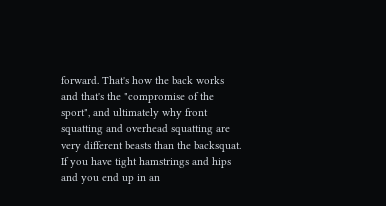forward. That's how the back works and that's the "compromise of the sport", and ultimately why front squatting and overhead squatting are very different beasts than the backsquat.
If you have tight hamstrings and hips and you end up in an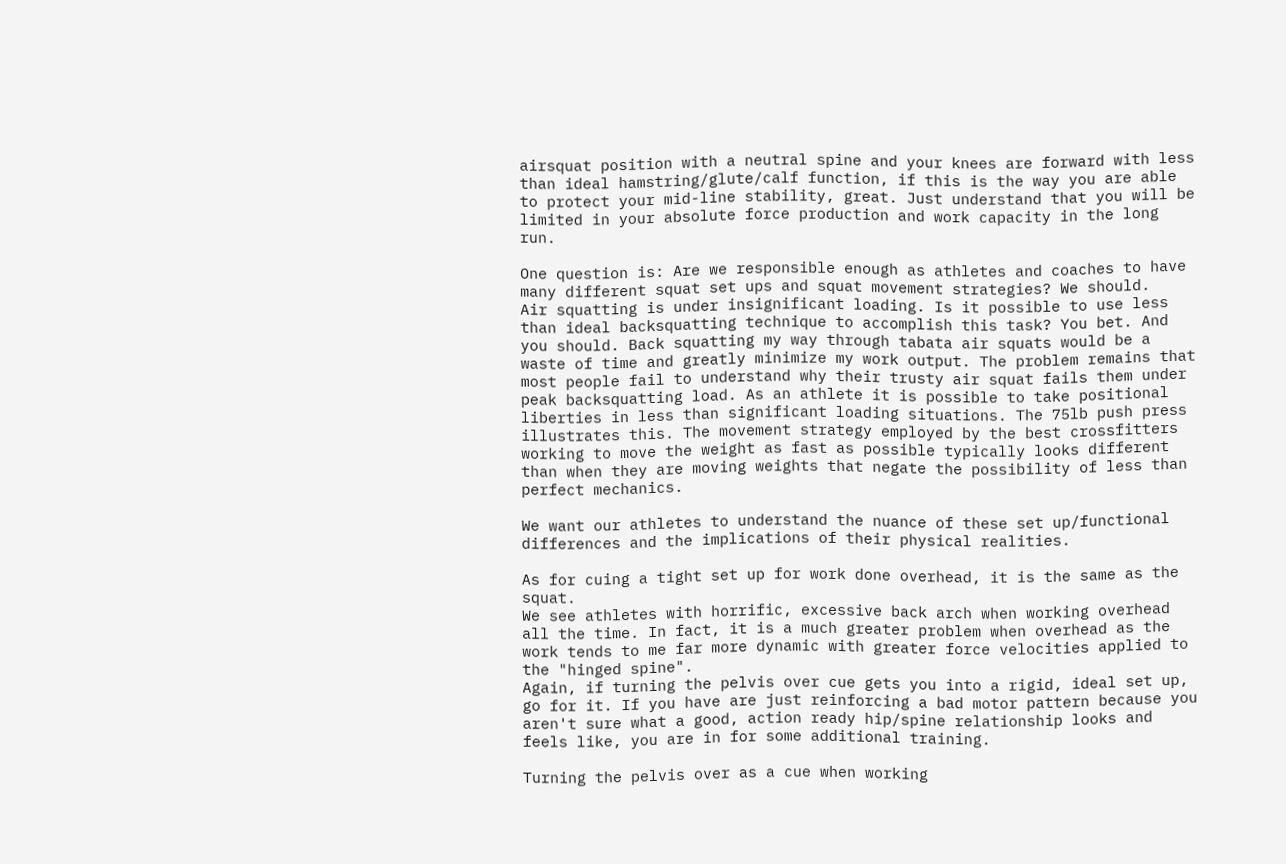airsquat position with a neutral spine and your knees are forward with less than ideal hamstring/glute/calf function, if this is the way you are able to protect your mid-line stability, great. Just understand that you will be limited in your absolute force production and work capacity in the long run.

One question is: Are we responsible enough as athletes and coaches to have many different squat set ups and squat movement strategies? We should.
Air squatting is under insignificant loading. Is it possible to use less than ideal backsquatting technique to accomplish this task? You bet. And you should. Back squatting my way through tabata air squats would be a waste of time and greatly minimize my work output. The problem remains that most people fail to understand why their trusty air squat fails them under peak backsquatting load. As an athlete it is possible to take positional liberties in less than significant loading situations. The 75lb push press illustrates this. The movement strategy employed by the best crossfitters working to move the weight as fast as possible typically looks different than when they are moving weights that negate the possibility of less than perfect mechanics.

We want our athletes to understand the nuance of these set up/functional differences and the implications of their physical realities.

As for cuing a tight set up for work done overhead, it is the same as the squat.
We see athletes with horrific, excessive back arch when working overhead all the time. In fact, it is a much greater problem when overhead as the work tends to me far more dynamic with greater force velocities applied to the "hinged spine".
Again, if turning the pelvis over cue gets you into a rigid, ideal set up, go for it. If you have are just reinforcing a bad motor pattern because you aren't sure what a good, action ready hip/spine relationship looks and feels like, you are in for some additional training.

Turning the pelvis over as a cue when working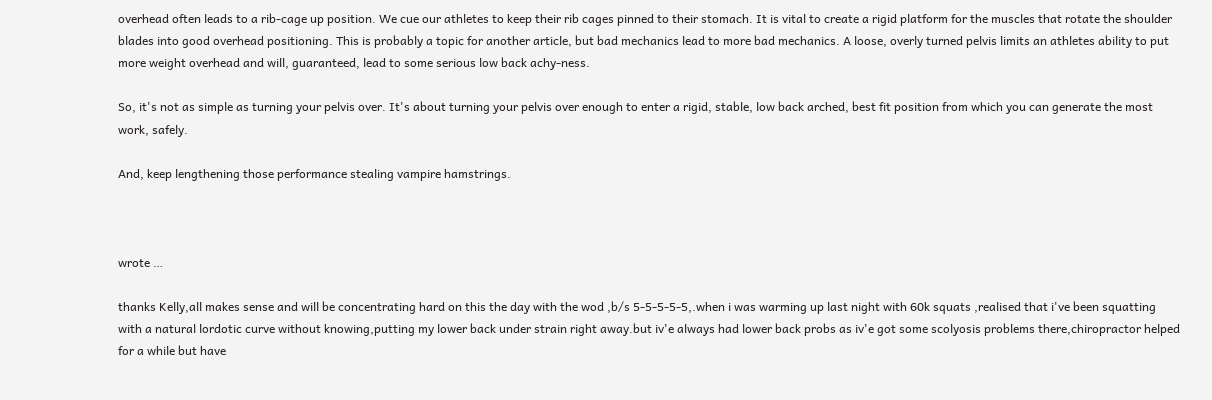overhead often leads to a rib-cage up position. We cue our athletes to keep their rib cages pinned to their stomach. It is vital to create a rigid platform for the muscles that rotate the shoulder blades into good overhead positioning. This is probably a topic for another article, but bad mechanics lead to more bad mechanics. A loose, overly turned pelvis limits an athletes ability to put more weight overhead and will, guaranteed, lead to some serious low back achy-ness.

So, it's not as simple as turning your pelvis over. It's about turning your pelvis over enough to enter a rigid, stable, low back arched, best fit position from which you can generate the most work, safely.

And, keep lengthening those performance stealing vampire hamstrings.



wrote …

thanks Kelly,all makes sense and will be concentrating hard on this the day with the wod ,b/s 5-5-5-5-5,.when i was warming up last night with 60k squats ,realised that i've been squatting with a natural lordotic curve without knowing,putting my lower back under strain right away.but iv'e always had lower back probs as iv'e got some scolyosis problems there,chiropractor helped for a while but have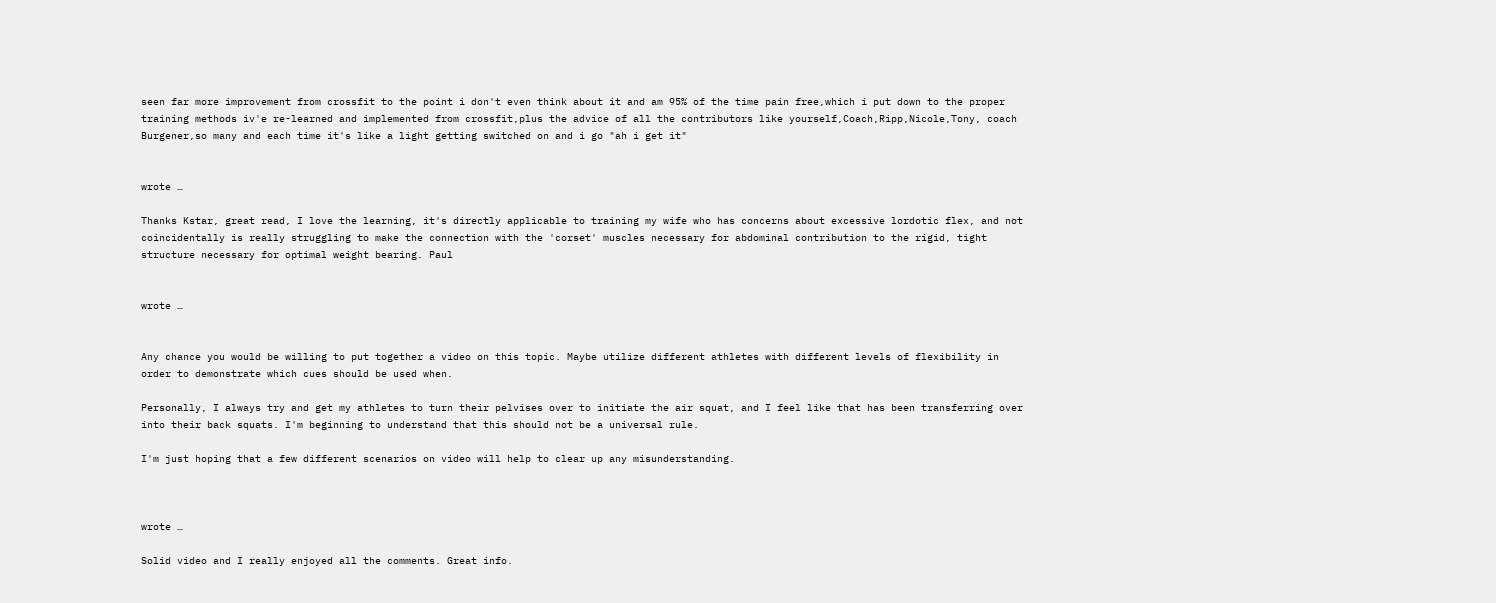seen far more improvement from crossfit to the point i don't even think about it and am 95% of the time pain free,which i put down to the proper training methods iv'e re-learned and implemented from crossfit,plus the advice of all the contributors like yourself,Coach,Ripp,Nicole,Tony, coach Burgener,so many and each time it's like a light getting switched on and i go "ah i get it"


wrote …

Thanks Kstar, great read, I love the learning, it's directly applicable to training my wife who has concerns about excessive lordotic flex, and not coincidentally is really struggling to make the connection with the 'corset' muscles necessary for abdominal contribution to the rigid, tight structure necessary for optimal weight bearing. Paul


wrote …


Any chance you would be willing to put together a video on this topic. Maybe utilize different athletes with different levels of flexibility in order to demonstrate which cues should be used when.

Personally, I always try and get my athletes to turn their pelvises over to initiate the air squat, and I feel like that has been transferring over into their back squats. I'm beginning to understand that this should not be a universal rule.

I'm just hoping that a few different scenarios on video will help to clear up any misunderstanding.



wrote …

Solid video and I really enjoyed all the comments. Great info.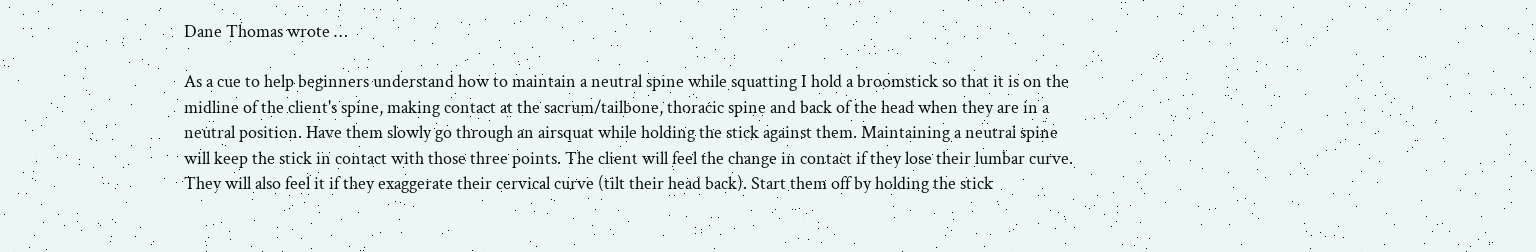Dane Thomas wrote …

As a cue to help beginners understand how to maintain a neutral spine while squatting I hold a broomstick so that it is on the midline of the client's spine, making contact at the sacrum/tailbone, thoracic spine and back of the head when they are in a neutral position. Have them slowly go through an airsquat while holding the stick against them. Maintaining a neutral spine will keep the stick in contact with those three points. The client will feel the change in contact if they lose their lumbar curve. They will also feel it if they exaggerate their cervical curve (tilt their head back). Start them off by holding the stick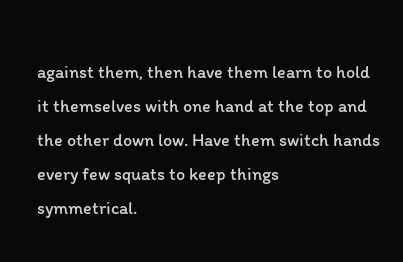against them, then have them learn to hold it themselves with one hand at the top and the other down low. Have them switch hands every few squats to keep things symmetrical.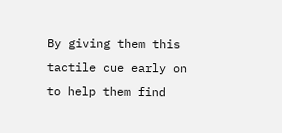By giving them this tactile cue early on to help them find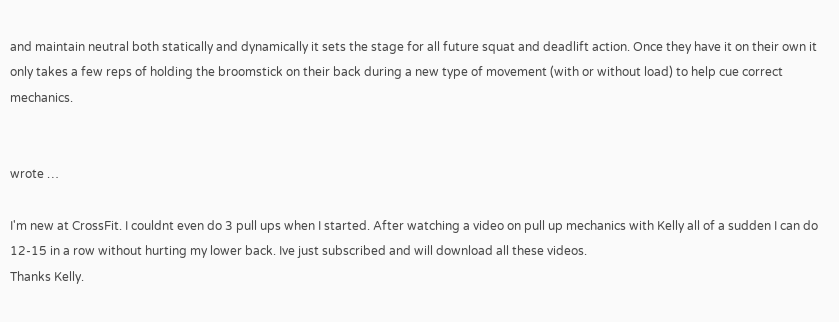and maintain neutral both statically and dynamically it sets the stage for all future squat and deadlift action. Once they have it on their own it only takes a few reps of holding the broomstick on their back during a new type of movement (with or without load) to help cue correct mechanics.


wrote …

I'm new at CrossFit. I couldnt even do 3 pull ups when I started. After watching a video on pull up mechanics with Kelly all of a sudden I can do 12-15 in a row without hurting my lower back. Ive just subscribed and will download all these videos.
Thanks Kelly.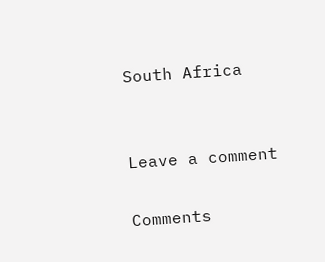South Africa


Leave a comment

Comments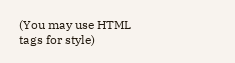(You may use HTML tags for style)